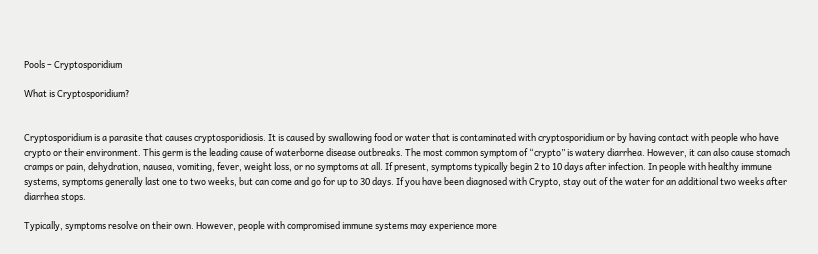Pools – Cryptosporidium

What is Cryptosporidium?


Cryptosporidium is a parasite that causes cryptosporidiosis. It is caused by swallowing food or water that is contaminated with cryptosporidium or by having contact with people who have crypto or their environment. This germ is the leading cause of waterborne disease outbreaks. The most common symptom of “crypto” is watery diarrhea. However, it can also cause stomach cramps or pain, dehydration, nausea, vomiting, fever, weight loss, or no symptoms at all. If present, symptoms typically begin 2 to 10 days after infection. In people with healthy immune systems, symptoms generally last one to two weeks, but can come and go for up to 30 days. If you have been diagnosed with Crypto, stay out of the water for an additional two weeks after diarrhea stops.

Typically, symptoms resolve on their own. However, people with compromised immune systems may experience more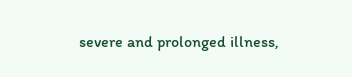severe and prolonged illness,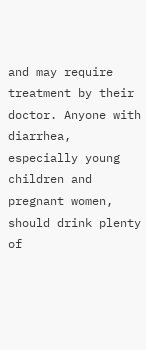and may require treatment by their doctor. Anyone with diarrhea, especially young children and pregnant women, should drink plenty of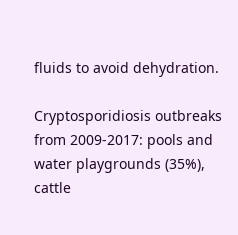fluids to avoid dehydration.

Cryptosporidiosis outbreaks from 2009-2017: pools and water playgrounds (35%), cattle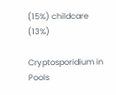(15%) childcare (13%)

Cryptosporidium in Pools